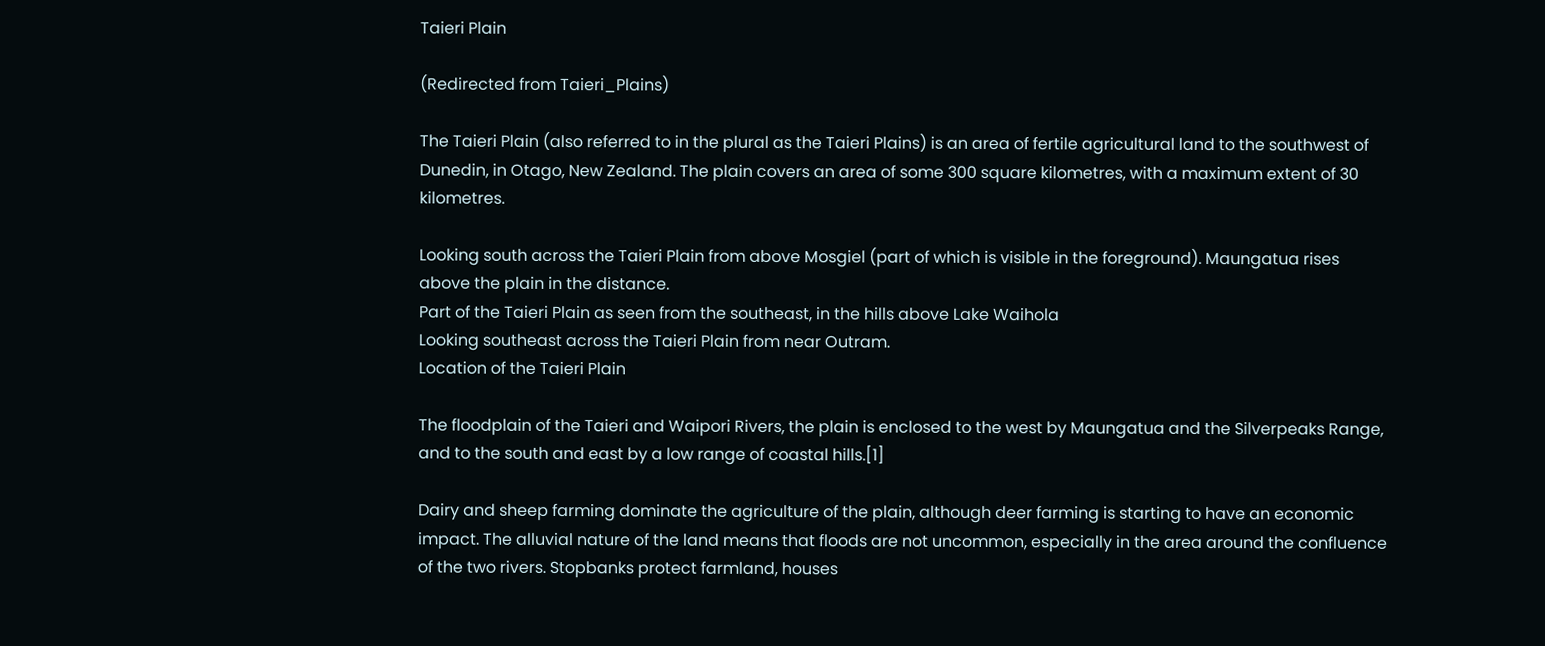Taieri Plain

(Redirected from Taieri_Plains)

The Taieri Plain (also referred to in the plural as the Taieri Plains) is an area of fertile agricultural land to the southwest of Dunedin, in Otago, New Zealand. The plain covers an area of some 300 square kilometres, with a maximum extent of 30 kilometres.

Looking south across the Taieri Plain from above Mosgiel (part of which is visible in the foreground). Maungatua rises above the plain in the distance.
Part of the Taieri Plain as seen from the southeast, in the hills above Lake Waihola
Looking southeast across the Taieri Plain from near Outram.
Location of the Taieri Plain

The floodplain of the Taieri and Waipori Rivers, the plain is enclosed to the west by Maungatua and the Silverpeaks Range, and to the south and east by a low range of coastal hills.[1]

Dairy and sheep farming dominate the agriculture of the plain, although deer farming is starting to have an economic impact. The alluvial nature of the land means that floods are not uncommon, especially in the area around the confluence of the two rivers. Stopbanks protect farmland, houses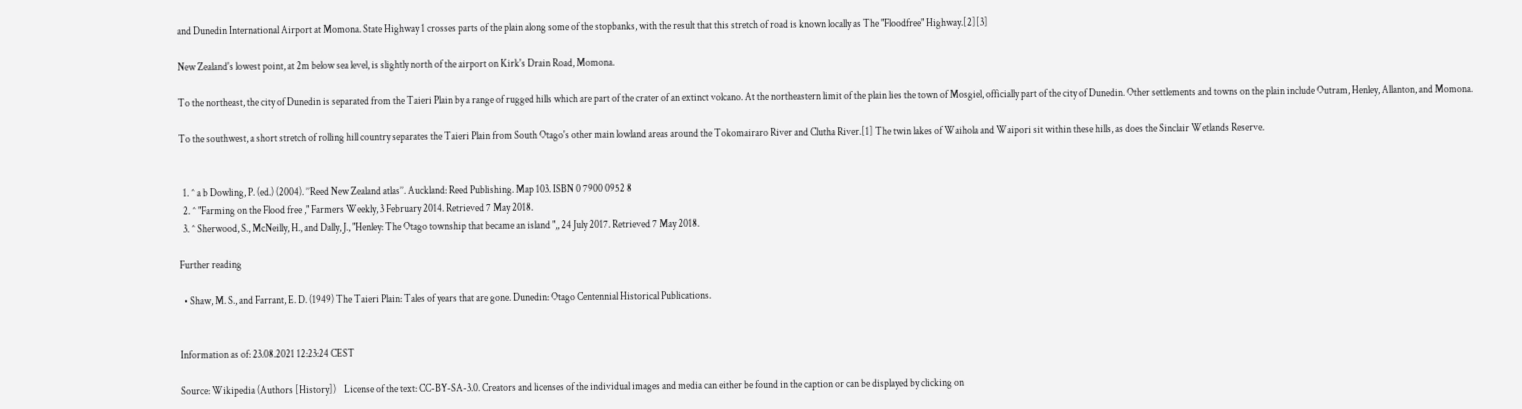and Dunedin International Airport at Momona. State Highway 1 crosses parts of the plain along some of the stopbanks, with the result that this stretch of road is known locally as The "Floodfree" Highway.[2][3]

New Zealand's lowest point, at 2m below sea level, is slightly north of the airport on Kirk's Drain Road, Momona.

To the northeast, the city of Dunedin is separated from the Taieri Plain by a range of rugged hills which are part of the crater of an extinct volcano. At the northeastern limit of the plain lies the town of Mosgiel, officially part of the city of Dunedin. Other settlements and towns on the plain include Outram, Henley, Allanton, and Momona.

To the southwest, a short stretch of rolling hill country separates the Taieri Plain from South Otago's other main lowland areas around the Tokomairaro River and Clutha River.[1] The twin lakes of Waihola and Waipori sit within these hills, as does the Sinclair Wetlands Reserve.


  1. ^ a b Dowling, P. (ed.) (2004). ’’Reed New Zealand atlas’’. Auckland: Reed Publishing. Map 103. ISBN 0 7900 0952 8
  2. ^ "Farming on the Flood free ," Farmers Weekly, 3 February 2014. Retrieved 7 May 2018.
  3. ^ Sherwood, S., McNeilly, H., and Dally, J., "Henley: The Otago township that became an island ",, 24 July 2017. Retrieved 7 May 2018.

Further reading

  • Shaw, M. S., and Farrant, E. D. (1949) The Taieri Plain: Tales of years that are gone. Dunedin: Otago Centennial Historical Publications.


Information as of: 23.08.2021 12:23:24 CEST

Source: Wikipedia (Authors [History])    License of the text: CC-BY-SA-3.0. Creators and licenses of the individual images and media can either be found in the caption or can be displayed by clicking on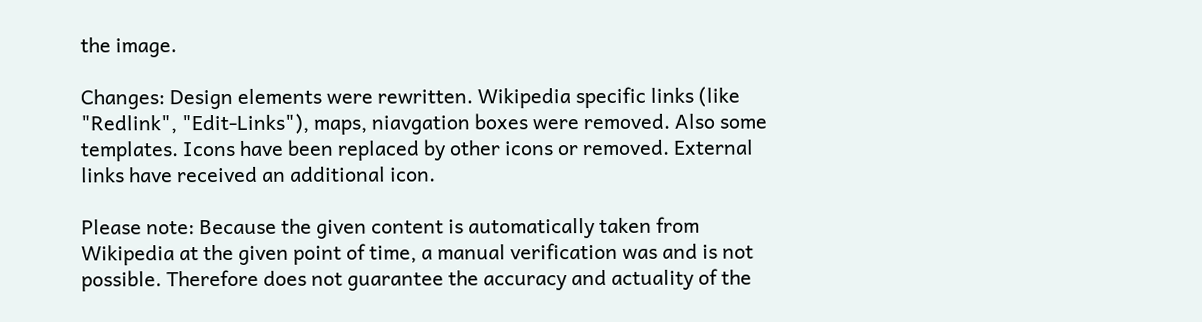the image.

Changes: Design elements were rewritten. Wikipedia specific links (like "Redlink", "Edit-Links"), maps, niavgation boxes were removed. Also some templates. Icons have been replaced by other icons or removed. External links have received an additional icon.

Please note: Because the given content is automatically taken from Wikipedia at the given point of time, a manual verification was and is not possible. Therefore does not guarantee the accuracy and actuality of the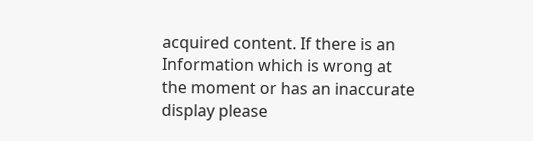acquired content. If there is an Information which is wrong at the moment or has an inaccurate display please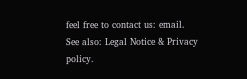feel free to contact us: email.
See also: Legal Notice & Privacy policy.